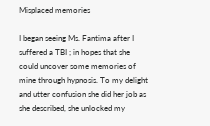Misplaced memories

I began seeing Ms. Fantima after I suffered a TBI ; in hopes that she could uncover some memories of mine through hypnosis. To my delight and utter confusion she did her job as she described, she unlocked my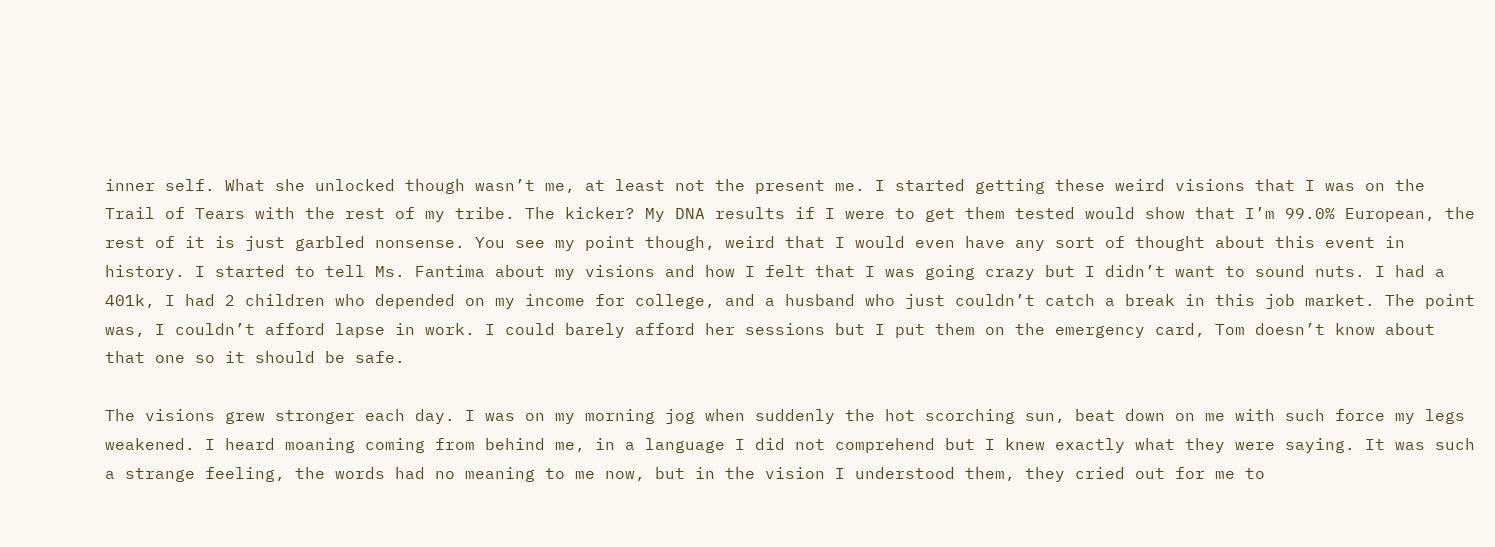inner self. What she unlocked though wasn’t me, at least not the present me. I started getting these weird visions that I was on the Trail of Tears with the rest of my tribe. The kicker? My DNA results if I were to get them tested would show that I’m 99.0% European, the rest of it is just garbled nonsense. You see my point though, weird that I would even have any sort of thought about this event in history. I started to tell Ms. Fantima about my visions and how I felt that I was going crazy but I didn’t want to sound nuts. I had a 401k, I had 2 children who depended on my income for college, and a husband who just couldn’t catch a break in this job market. The point was, I couldn’t afford lapse in work. I could barely afford her sessions but I put them on the emergency card, Tom doesn’t know about that one so it should be safe.

The visions grew stronger each day. I was on my morning jog when suddenly the hot scorching sun, beat down on me with such force my legs weakened. I heard moaning coming from behind me, in a language I did not comprehend but I knew exactly what they were saying. It was such a strange feeling, the words had no meaning to me now, but in the vision I understood them, they cried out for me to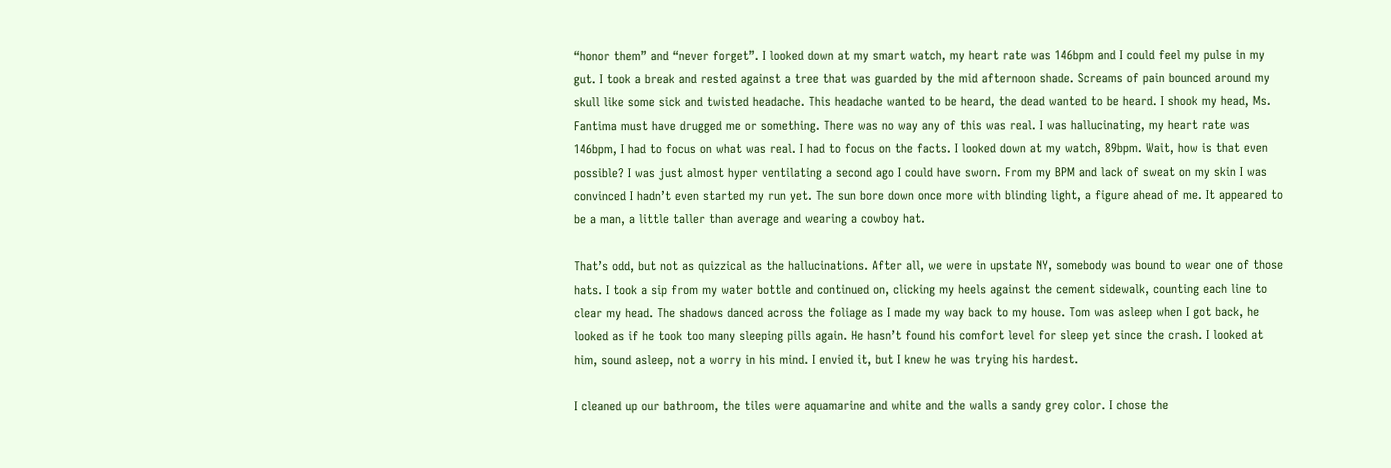“honor them” and “never forget”. I looked down at my smart watch, my heart rate was 146bpm and I could feel my pulse in my gut. I took a break and rested against a tree that was guarded by the mid afternoon shade. Screams of pain bounced around my skull like some sick and twisted headache. This headache wanted to be heard, the dead wanted to be heard. I shook my head, Ms. Fantima must have drugged me or something. There was no way any of this was real. I was hallucinating, my heart rate was 146bpm, I had to focus on what was real. I had to focus on the facts. I looked down at my watch, 89bpm. Wait, how is that even possible? I was just almost hyper ventilating a second ago I could have sworn. From my BPM and lack of sweat on my skin I was convinced I hadn’t even started my run yet. The sun bore down once more with blinding light, a figure ahead of me. It appeared to be a man, a little taller than average and wearing a cowboy hat.

That’s odd, but not as quizzical as the hallucinations. After all, we were in upstate NY, somebody was bound to wear one of those hats. I took a sip from my water bottle and continued on, clicking my heels against the cement sidewalk, counting each line to clear my head. The shadows danced across the foliage as I made my way back to my house. Tom was asleep when I got back, he looked as if he took too many sleeping pills again. He hasn’t found his comfort level for sleep yet since the crash. I looked at him, sound asleep, not a worry in his mind. I envied it, but I knew he was trying his hardest.

I cleaned up our bathroom, the tiles were aquamarine and white and the walls a sandy grey color. I chose the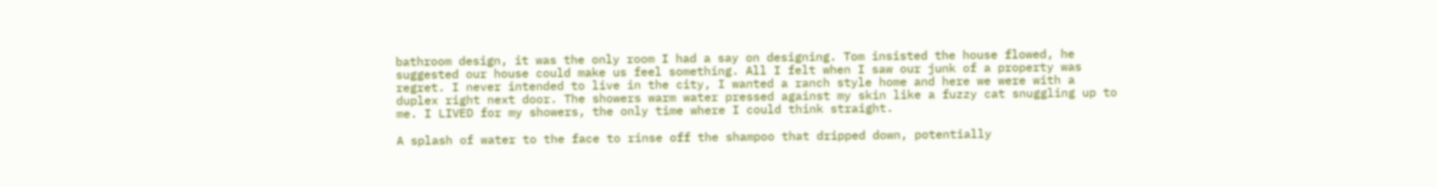bathroom design, it was the only room I had a say on designing. Tom insisted the house flowed, he suggested our house could make us feel something. All I felt when I saw our junk of a property was regret. I never intended to live in the city, I wanted a ranch style home and here we were with a duplex right next door. The showers warm water pressed against my skin like a fuzzy cat snuggling up to me. I LIVED for my showers, the only time where I could think straight.

A splash of water to the face to rinse off the shampoo that dripped down, potentially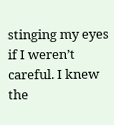stinging my eyes if I weren’t careful. I knew the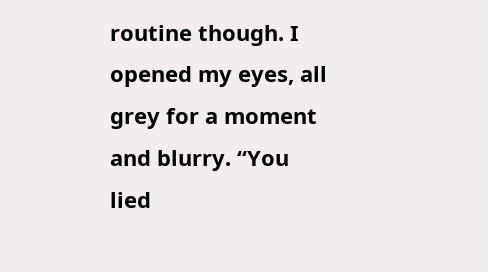routine though. I opened my eyes, all grey for a moment and blurry. “You lied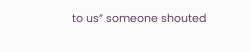to us” someone shouted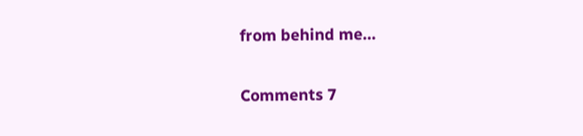from behind me…

Comments 7